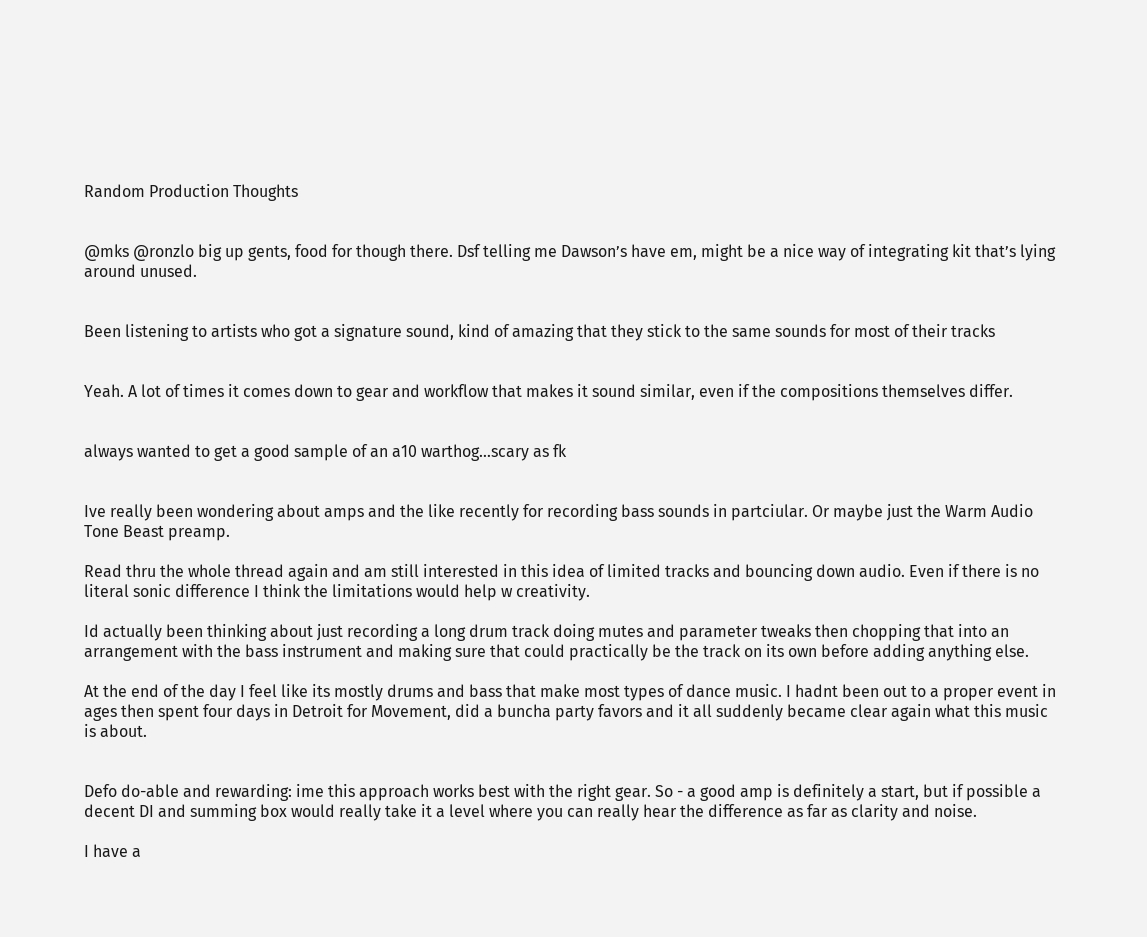Random Production Thoughts


@mks @ronzlo big up gents, food for though there. Dsf telling me Dawson’s have em, might be a nice way of integrating kit that’s lying around unused.


Been listening to artists who got a signature sound, kind of amazing that they stick to the same sounds for most of their tracks


Yeah. A lot of times it comes down to gear and workflow that makes it sound similar, even if the compositions themselves differ.


always wanted to get a good sample of an a10 warthog…scary as fk


Ive really been wondering about amps and the like recently for recording bass sounds in partciular. Or maybe just the Warm Audio Tone Beast preamp.

Read thru the whole thread again and am still interested in this idea of limited tracks and bouncing down audio. Even if there is no literal sonic difference I think the limitations would help w creativity.

Id actually been thinking about just recording a long drum track doing mutes and parameter tweaks then chopping that into an arrangement with the bass instrument and making sure that could practically be the track on its own before adding anything else.

At the end of the day I feel like its mostly drums and bass that make most types of dance music. I hadnt been out to a proper event in ages then spent four days in Detroit for Movement, did a buncha party favors and it all suddenly became clear again what this music is about.


Defo do-able and rewarding: ime this approach works best with the right gear. So - a good amp is definitely a start, but if possible a decent DI and summing box would really take it a level where you can really hear the difference as far as clarity and noise.

I have a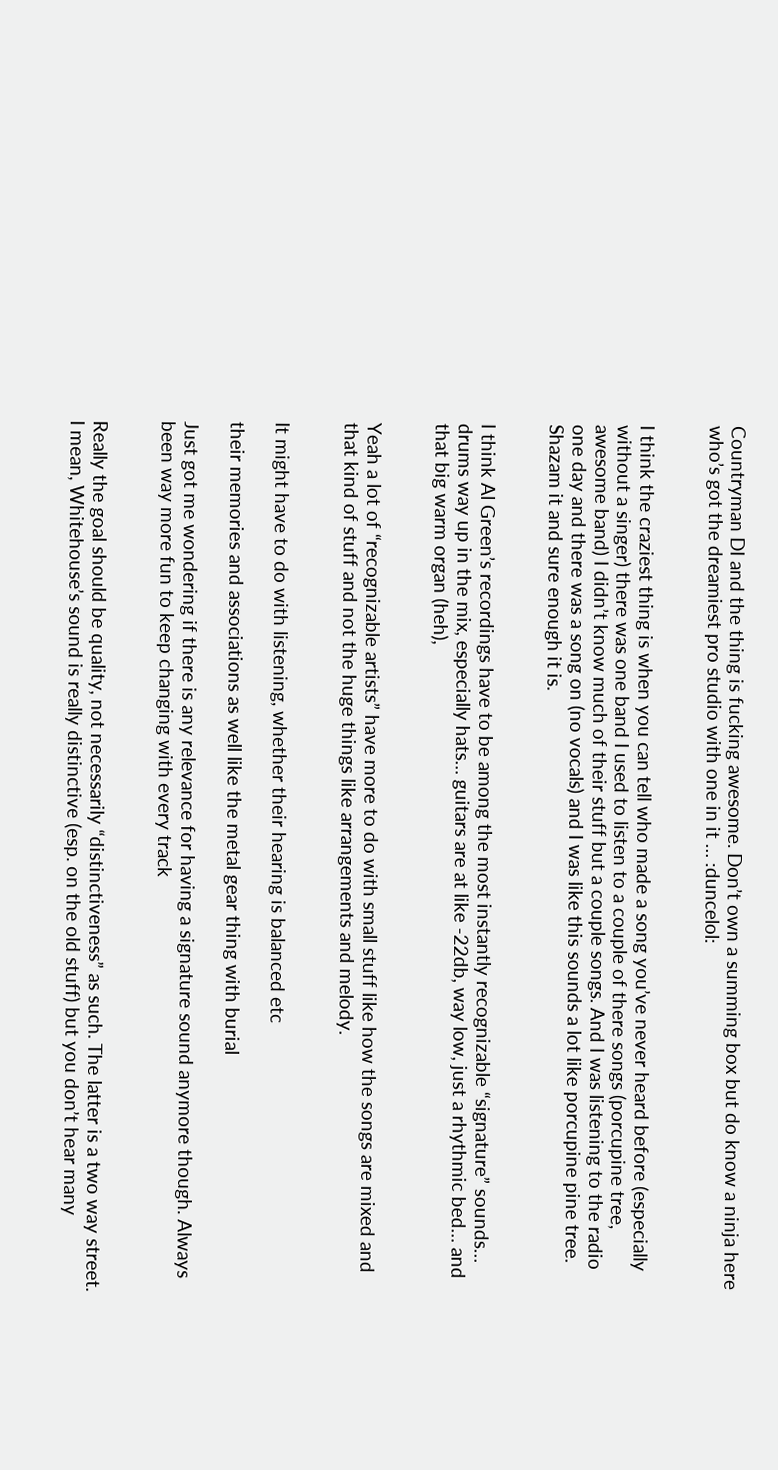Countryman DI and the thing is fucking awesome. Don’t own a summing box but do know a ninja here who’s got the dreamiest pro studio with one in it … :duncelol:


I think the craziest thing is when you can tell who made a song you’ve never heard before (especially without a singer) there was one band I used to listen to a couple of there songs (porcupine tree, awesome band) I didn’t know much of their stuff but a couple songs. And I was listening to the radio one day and there was a song on (no vocals) and I was like this sounds a lot like porcupine pine tree. Shazam it and sure enough it is.


I think Al Green’s recordings have to be among the most instantly recognizable “signature” sounds… drums way up in the mix, especially hats… guitars are at like -22db, way low, just a rhythmic bed… and that big warm organ (heh),


Yeah a lot of “recognizable artists” have more to do with small stuff like how the songs are mixed and that kind of stuff and not the huge things like arrangements and melody.


It might have to do with listening, whether their hearing is balanced etc

their memories and associations as well like the metal gear thing with burial

Just got me wondering if there is any relevance for having a signature sound anymore though. Always been way more fun to keep changing with every track


Really the goal should be quality, not necessarily “distinctiveness” as such. The latter is a two way street. I mean, Whitehouse’s sound is really distinctive (esp. on the old stuff) but you don’t hear many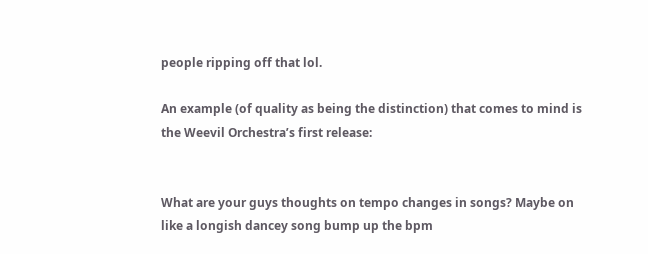people ripping off that lol.

An example (of quality as being the distinction) that comes to mind is the Weevil Orchestra’s first release:


What are your guys thoughts on tempo changes in songs? Maybe on like a longish dancey song bump up the bpm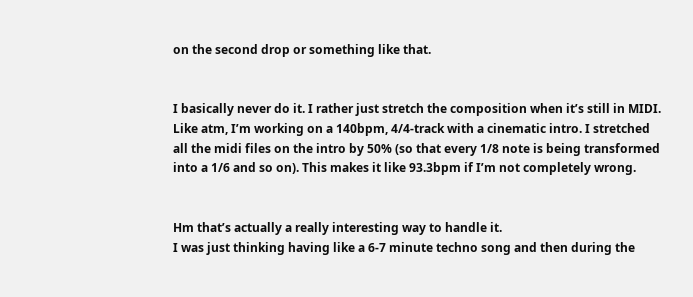on the second drop or something like that.


I basically never do it. I rather just stretch the composition when it’s still in MIDI. Like atm, I’m working on a 140bpm, 4/4-track with a cinematic intro. I stretched all the midi files on the intro by 50% (so that every 1/8 note is being transformed into a 1/6 and so on). This makes it like 93.3bpm if I’m not completely wrong.


Hm that’s actually a really interesting way to handle it.
I was just thinking having like a 6-7 minute techno song and then during the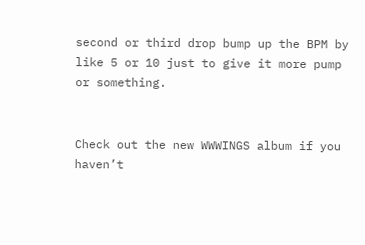second or third drop bump up the BPM by like 5 or 10 just to give it more pump or something.


Check out the new WWWINGS album if you haven’t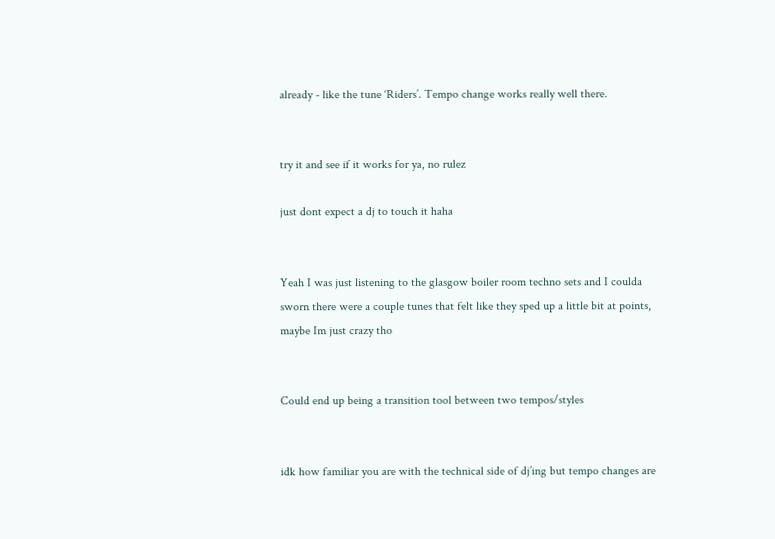already - like the tune ‘Riders’. Tempo change works really well there.


try it and see if it works for ya, no rulez

just dont expect a dj to touch it haha


Yeah I was just listening to the glasgow boiler room techno sets and I coulda sworn there were a couple tunes that felt like they sped up a little bit at points, maybe Im just crazy tho


Could end up being a transition tool between two tempos/styles


idk how familiar you are with the technical side of dj’ing but tempo changes are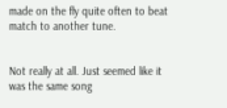made on the fly quite often to beat match to another tune.


Not really at all. Just seemed like it was the same song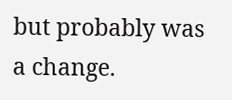but probably was a change.